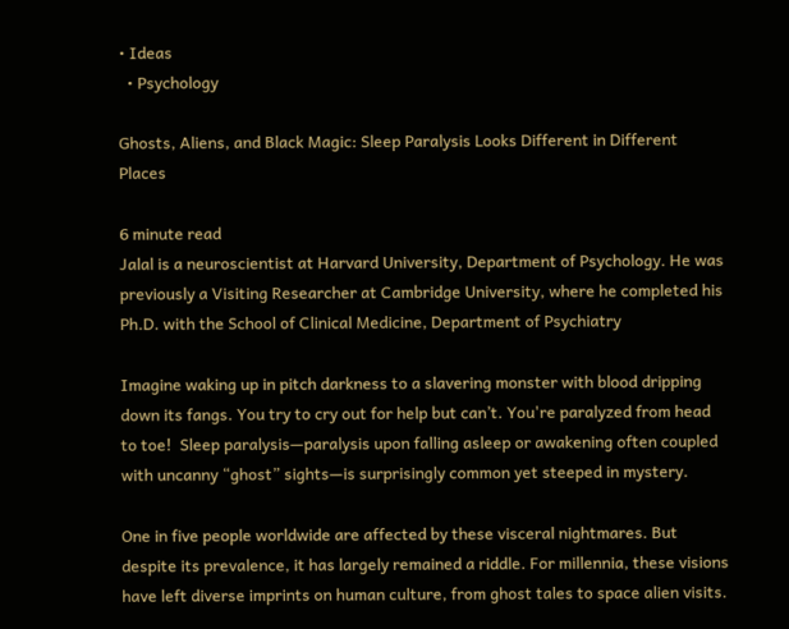• Ideas
  • Psychology

Ghosts, Aliens, and Black Magic: Sleep Paralysis Looks Different in Different Places

6 minute read
Jalal is a neuroscientist at Harvard University, Department of Psychology. He was previously a Visiting Researcher at Cambridge University, where he completed his Ph.D. with the School of Clinical Medicine, Department of Psychiatry

Imagine waking up in pitch darkness to a slavering monster with blood dripping down its fangs. You try to cry out for help but can’t. You're paralyzed from head to toe!  Sleep paralysis—paralysis upon falling asleep or awakening often coupled with uncanny “ghost” sights—is surprisingly common yet steeped in mystery.

One in five people worldwide are affected by these visceral nightmares. But despite its prevalence, it has largely remained a riddle. For millennia, these visions have left diverse imprints on human culture, from ghost tales to space alien visits.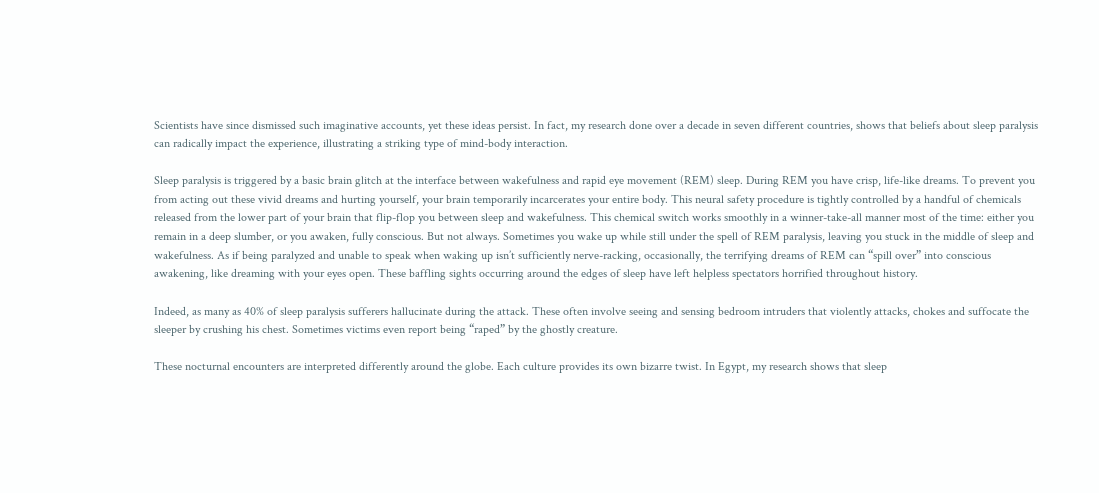Scientists have since dismissed such imaginative accounts, yet these ideas persist. In fact, my research done over a decade in seven different countries, shows that beliefs about sleep paralysis can radically impact the experience, illustrating a striking type of mind-body interaction.

Sleep paralysis is triggered by a basic brain glitch at the interface between wakefulness and rapid eye movement (REM) sleep. During REM you have crisp, life-like dreams. To prevent you from acting out these vivid dreams and hurting yourself, your brain temporarily incarcerates your entire body. This neural safety procedure is tightly controlled by a handful of chemicals released from the lower part of your brain that flip-flop you between sleep and wakefulness. This chemical switch works smoothly in a winner-take-all manner most of the time: either you remain in a deep slumber, or you awaken, fully conscious. But not always. Sometimes you wake up while still under the spell of REM paralysis, leaving you stuck in the middle of sleep and wakefulness. As if being paralyzed and unable to speak when waking up isn’t sufficiently nerve-racking, occasionally, the terrifying dreams of REM can “spill over” into conscious awakening, like dreaming with your eyes open. These baffling sights occurring around the edges of sleep have left helpless spectators horrified throughout history.

Indeed, as many as 40% of sleep paralysis sufferers hallucinate during the attack. These often involve seeing and sensing bedroom intruders that violently attacks, chokes and suffocate the sleeper by crushing his chest. Sometimes victims even report being “raped” by the ghostly creature.

These nocturnal encounters are interpreted differently around the globe. Each culture provides its own bizarre twist. In Egypt, my research shows that sleep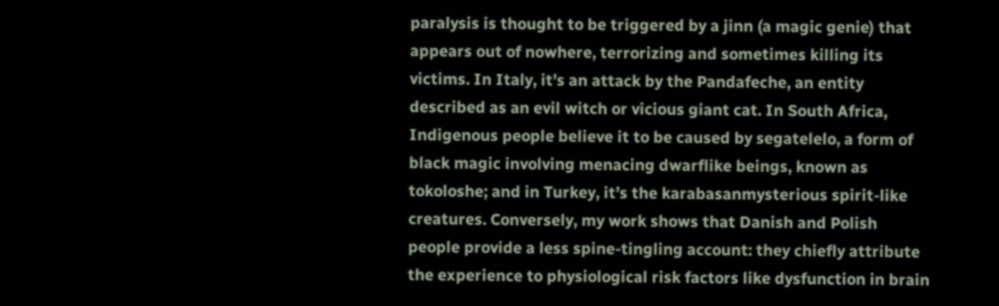paralysis is thought to be triggered by a jinn (a magic genie) that appears out of nowhere, terrorizing and sometimes killing its victims. In Italy, it’s an attack by the Pandafeche, an entity described as an evil witch or vicious giant cat. In South Africa, Indigenous people believe it to be caused by segatelelo, a form of black magic involving menacing dwarflike beings, known as tokoloshe; and in Turkey, it’s the karabasanmysterious spirit-like creatures. Conversely, my work shows that Danish and Polish people provide a less spine-tingling account: they chiefly attribute the experience to physiological risk factors like dysfunction in brain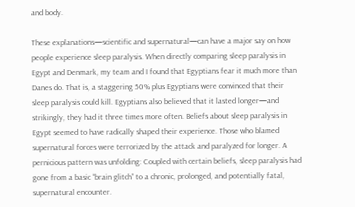and body.

These explanations—scientific and supernatural—can have a major say on how people experience sleep paralysis. When directly comparing sleep paralysis in Egypt and Denmark, my team and I found that Egyptians fear it much more than Danes do. That is, a staggering 50% plus Egyptians were convinced that their sleep paralysis could kill. Egyptians also believed that it lasted longer—and strikingly, they had it three times more often. Beliefs about sleep paralysis in Egypt seemed to have radically shaped their experience. Those who blamed supernatural forces were terrorized by the attack and paralyzed for longer. A pernicious pattern was unfolding: Coupled with certain beliefs, sleep paralysis had gone from a basic “brain glitch” to a chronic, prolonged, and potentially fatal, supernatural encounter.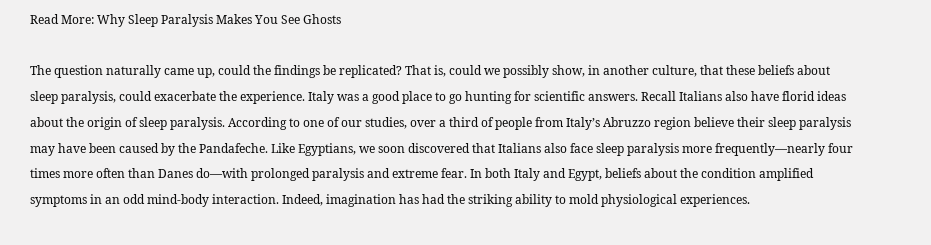Read More: Why Sleep Paralysis Makes You See Ghosts

The question naturally came up, could the findings be replicated? That is, could we possibly show, in another culture, that these beliefs about sleep paralysis, could exacerbate the experience. Italy was a good place to go hunting for scientific answers. Recall Italians also have florid ideas about the origin of sleep paralysis. According to one of our studies, over a third of people from Italy’s Abruzzo region believe their sleep paralysis may have been caused by the Pandafeche. Like Egyptians, we soon discovered that Italians also face sleep paralysis more frequently—nearly four times more often than Danes do—with prolonged paralysis and extreme fear. In both Italy and Egypt, beliefs about the condition amplified symptoms in an odd mind-body interaction. Indeed, imagination has had the striking ability to mold physiological experiences.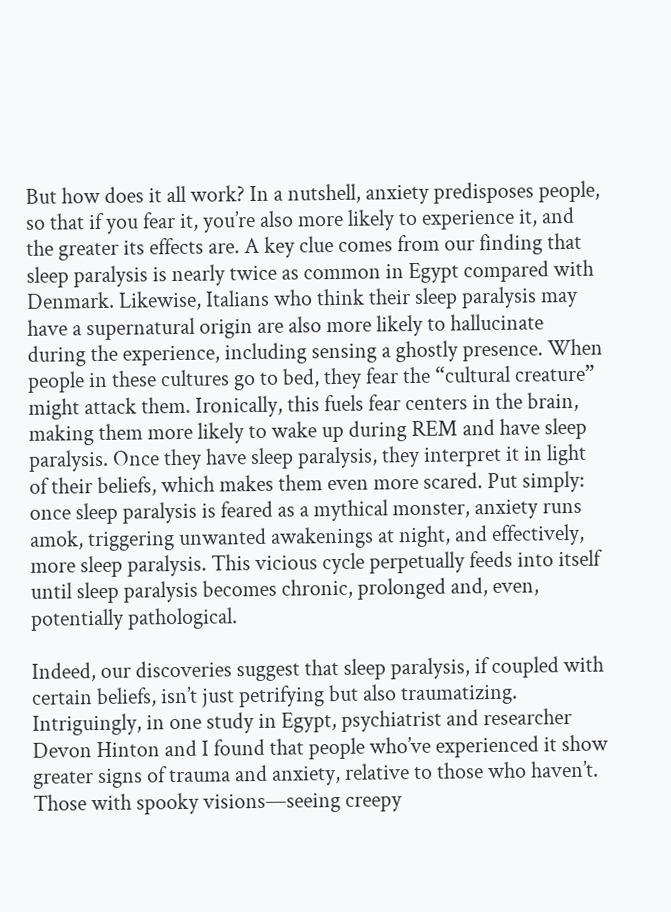But how does it all work? In a nutshell, anxiety predisposes people, so that if you fear it, you’re also more likely to experience it, and the greater its effects are. A key clue comes from our finding that sleep paralysis is nearly twice as common in Egypt compared with Denmark. Likewise, Italians who think their sleep paralysis may have a supernatural origin are also more likely to hallucinate during the experience, including sensing a ghostly presence. When people in these cultures go to bed, they fear the “cultural creature” might attack them. Ironically, this fuels fear centers in the brain, making them more likely to wake up during REM and have sleep paralysis. Once they have sleep paralysis, they interpret it in light of their beliefs, which makes them even more scared. Put simply: once sleep paralysis is feared as a mythical monster, anxiety runs amok, triggering unwanted awakenings at night, and effectively, more sleep paralysis. This vicious cycle perpetually feeds into itself until sleep paralysis becomes chronic, prolonged and, even, potentially pathological.

Indeed, our discoveries suggest that sleep paralysis, if coupled with certain beliefs, isn’t just petrifying but also traumatizing. Intriguingly, in one study in Egypt, psychiatrist and researcher Devon Hinton and I found that people who’ve experienced it show greater signs of trauma and anxiety, relative to those who haven’t. Those with spooky visions—seeing creepy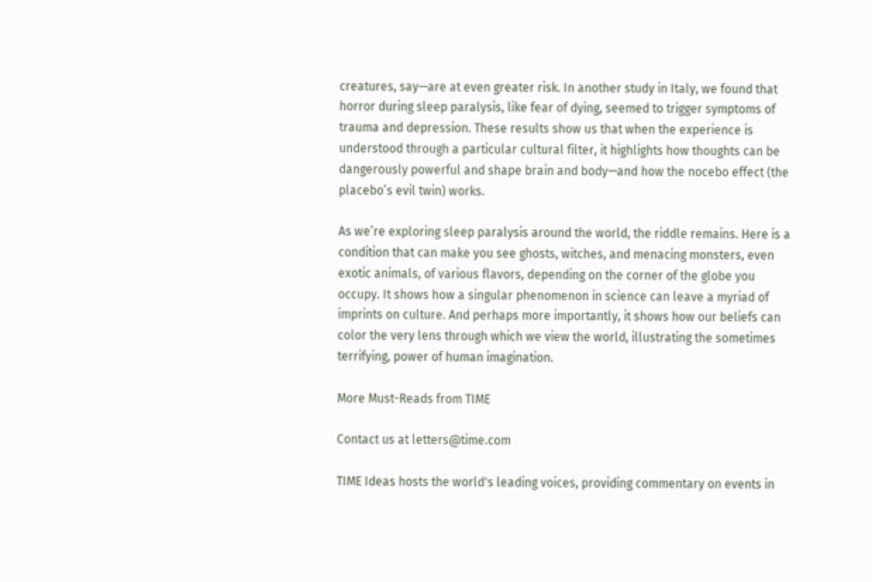creatures, say—are at even greater risk. In another study in Italy, we found that horror during sleep paralysis, like fear of dying, seemed to trigger symptoms of trauma and depression. These results show us that when the experience is understood through a particular cultural filter, it highlights how thoughts can be dangerously powerful and shape brain and body—and how the nocebo effect (the placebo’s evil twin) works.

As we’re exploring sleep paralysis around the world, the riddle remains. Here is a condition that can make you see ghosts, witches, and menacing monsters, even exotic animals, of various flavors, depending on the corner of the globe you occupy. It shows how a singular phenomenon in science can leave a myriad of imprints on culture. And perhaps more importantly, it shows how our beliefs can color the very lens through which we view the world, illustrating the sometimes terrifying, power of human imagination.

More Must-Reads from TIME

Contact us at letters@time.com

TIME Ideas hosts the world's leading voices, providing commentary on events in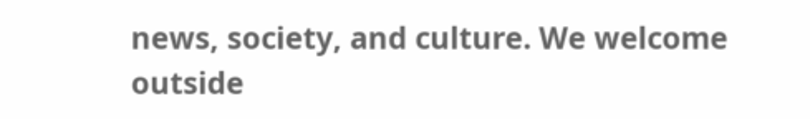news, society, and culture. We welcome outside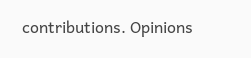contributions. Opinions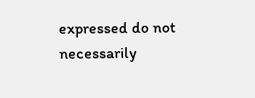expressed do not necessarily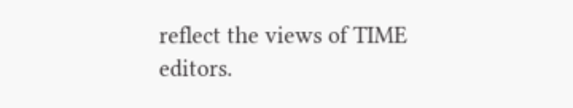reflect the views of TIME editors.